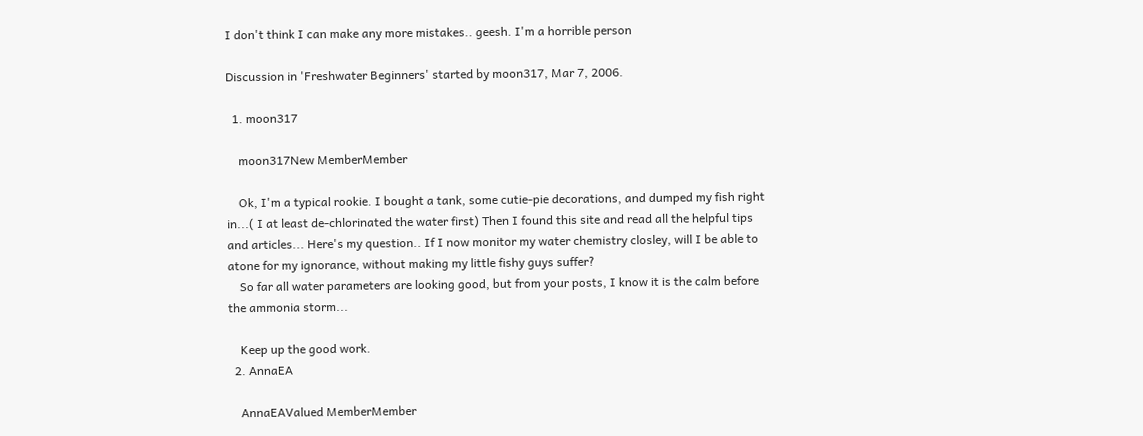I don't think I can make any more mistakes.. geesh. I'm a horrible person

Discussion in 'Freshwater Beginners' started by moon317, Mar 7, 2006.

  1. moon317

    moon317New MemberMember

    Ok, I'm a typical rookie. I bought a tank, some cutie-pie decorations, and dumped my fish right in...( I at least de-chlorinated the water first) Then I found this site and read all the helpful tips and articles... Here's my question.. If I now monitor my water chemistry closley, will I be able to atone for my ignorance, without making my little fishy guys suffer?
    So far all water parameters are looking good, but from your posts, I know it is the calm before the ammonia storm...

    Keep up the good work.
  2. AnnaEA

    AnnaEAValued MemberMember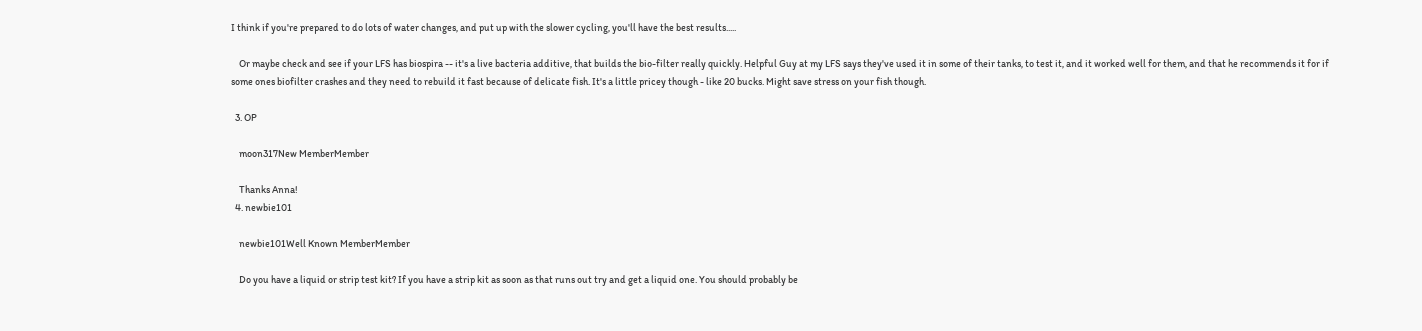I think if you're prepared to do lots of water changes, and put up with the slower cycling, you'll have the best results.....

    Or maybe check and see if your LFS has biospira -- it's a live bacteria additive, that builds the bio-filter really quickly. Helpful Guy at my LFS says they've used it in some of their tanks, to test it, and it worked well for them, and that he recommends it for if some ones biofilter crashes and they need to rebuild it fast because of delicate fish. It's a little pricey though - like 20 bucks. Might save stress on your fish though.

  3. OP

    moon317New MemberMember

    Thanks Anna!
  4. newbie101

    newbie101Well Known MemberMember

    Do you have a liquid or strip test kit? If you have a strip kit as soon as that runs out try and get a liquid one. You should probably be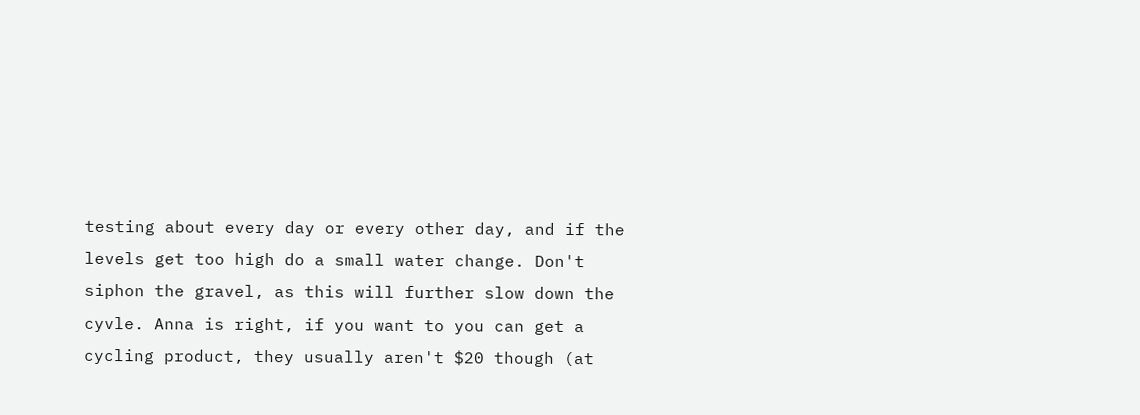testing about every day or every other day, and if the levels get too high do a small water change. Don't siphon the gravel, as this will further slow down the cyvle. Anna is right, if you want to you can get a cycling product, they usually aren't $20 though (at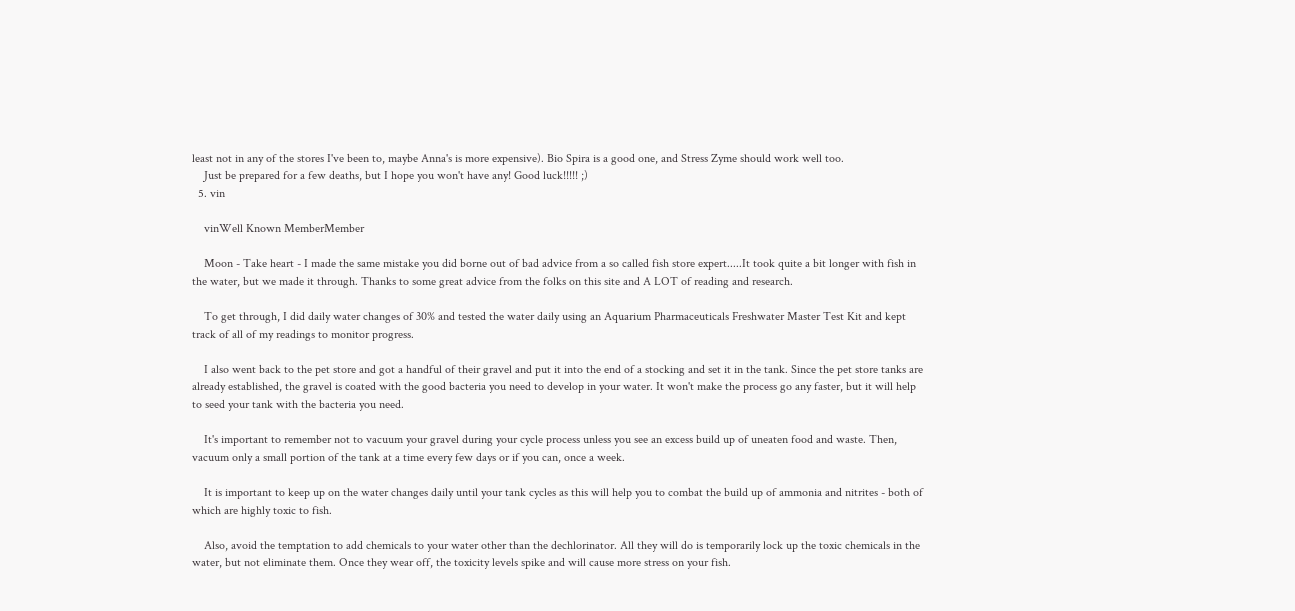least not in any of the stores I've been to, maybe Anna's is more expensive). Bio Spira is a good one, and Stress Zyme should work well too.
    Just be prepared for a few deaths, but I hope you won't have any! Good luck!!!!! ;)
  5. vin

    vinWell Known MemberMember

    Moon - Take heart - I made the same mistake you did borne out of bad advice from a so called fish store expert.....It took quite a bit longer with fish in the water, but we made it through. Thanks to some great advice from the folks on this site and A LOT of reading and research.

    To get through, I did daily water changes of 30% and tested the water daily using an Aquarium Pharmaceuticals Freshwater Master Test Kit and kept track of all of my readings to monitor progress.

    I also went back to the pet store and got a handful of their gravel and put it into the end of a stocking and set it in the tank. Since the pet store tanks are already established, the gravel is coated with the good bacteria you need to develop in your water. It won't make the process go any faster, but it will help to seed your tank with the bacteria you need.

    It's important to remember not to vacuum your gravel during your cycle process unless you see an excess build up of uneaten food and waste. Then, vacuum only a small portion of the tank at a time every few days or if you can, once a week.

    It is important to keep up on the water changes daily until your tank cycles as this will help you to combat the build up of ammonia and nitrites - both of which are highly toxic to fish.

    Also, avoid the temptation to add chemicals to your water other than the dechlorinator. All they will do is temporarily lock up the toxic chemicals in the water, but not eliminate them. Once they wear off, the toxicity levels spike and will cause more stress on your fish.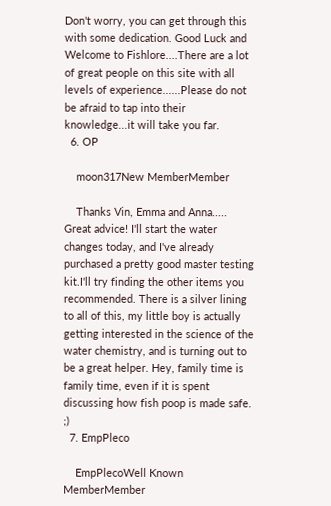Don't worry, you can get through this with some dedication. Good Luck and Welcome to Fishlore....There are a lot of great people on this site with all levels of experience......Please do not be afraid to tap into their knowledge...it will take you far.
  6. OP

    moon317New MemberMember

    Thanks Vin, Emma and Anna..... Great advice! I'll start the water changes today, and I've already purchased a pretty good master testing kit.I'll try finding the other items you recommended. There is a silver lining to all of this, my little boy is actually getting interested in the science of the water chemistry, and is turning out to be a great helper. Hey, family time is family time, even if it is spent discussing how fish poop is made safe. ;)
  7. EmpPleco

    EmpPlecoWell Known MemberMember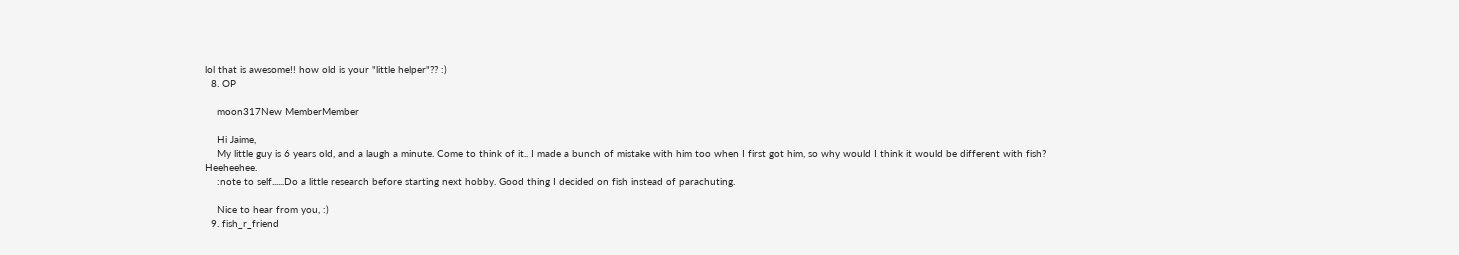lol that is awesome!! how old is your "little helper"?? :)
  8. OP

    moon317New MemberMember

    Hi Jaime,
    My little guy is 6 years old, and a laugh a minute. Come to think of it.. I made a bunch of mistake with him too when I first got him, so why would I think it would be different with fish? Heeheehee.
    :note to self......Do a little research before starting next hobby. Good thing I decided on fish instead of parachuting.

    Nice to hear from you, :)
  9. fish_r_friend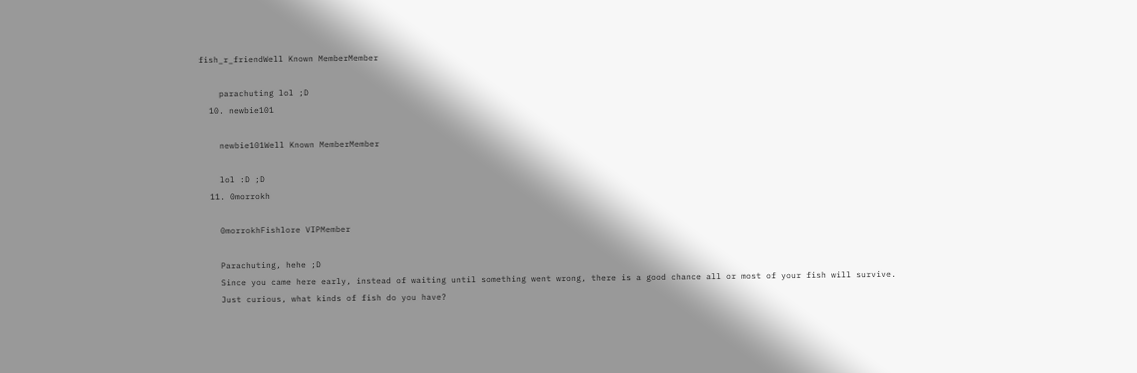fish_r_friendWell Known MemberMember

    parachuting lol ;D
  10. newbie101

    newbie101Well Known MemberMember

    lol :D ;D
  11. 0morrokh

    0morrokhFishlore VIPMember

    Parachuting, hehe ;D
    Since you came here early, instead of waiting until something went wrong, there is a good chance all or most of your fish will survive.
    Just curious, what kinds of fish do you have?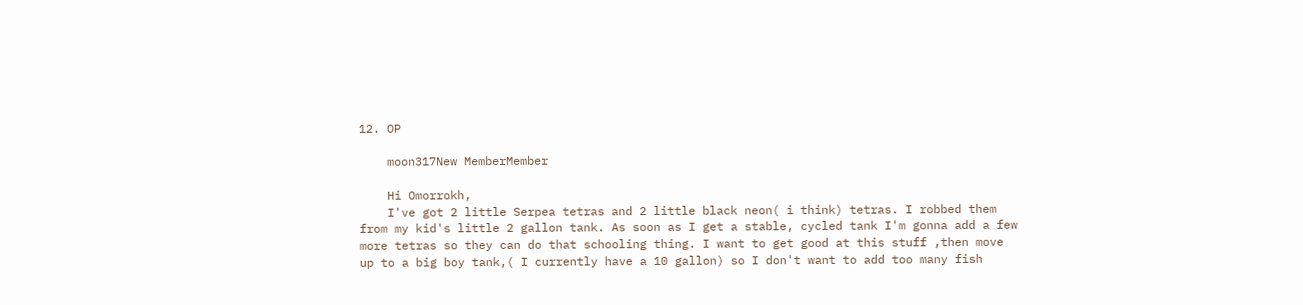12. OP

    moon317New MemberMember

    Hi Omorrokh,
    I've got 2 little Serpea tetras and 2 little black neon( i think) tetras. I robbed them from my kid's little 2 gallon tank. As soon as I get a stable, cycled tank I'm gonna add a few more tetras so they can do that schooling thing. I want to get good at this stuff ,then move up to a big boy tank,( I currently have a 10 gallon) so I don't want to add too many fish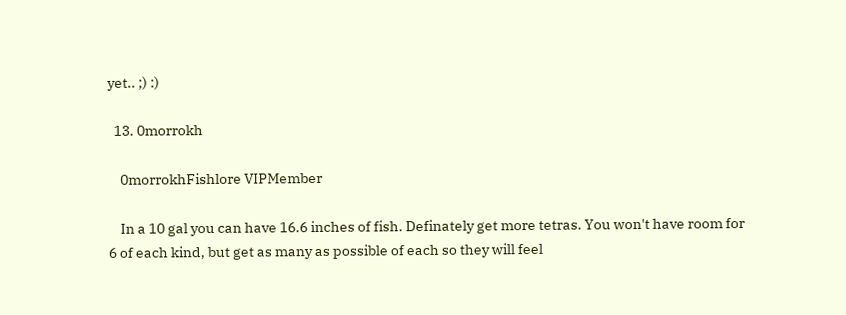yet.. ;) :)

  13. 0morrokh

    0morrokhFishlore VIPMember

    In a 10 gal you can have 16.6 inches of fish. Definately get more tetras. You won't have room for 6 of each kind, but get as many as possible of each so they will feel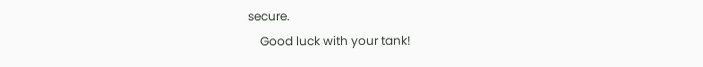secure.
    Good luck with your tank!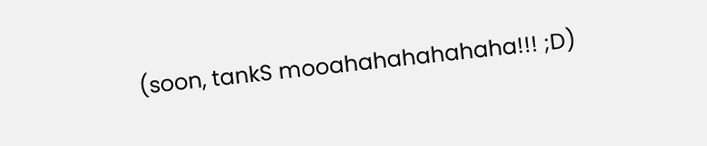(soon, tankS mooahahahahahaha!!! ;D)